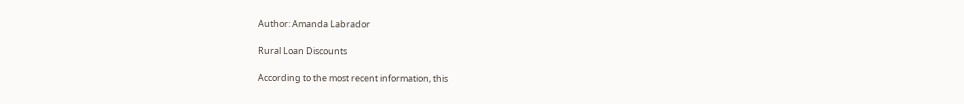Author: Amanda Labrador

Rural Loan Discounts

According to the most recent information, this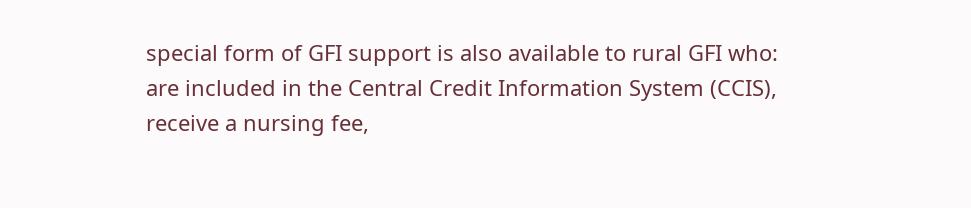special form of GFI support is also available to rural GFI who: are included in the Central Credit Information System (CCIS), receive a nursing fee,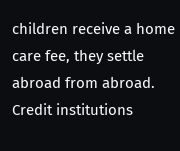children receive a home care fee, they settle abroad from abroad. Credit institutions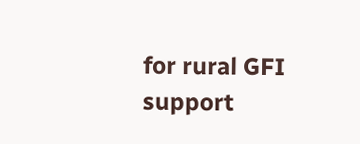for rural GFI support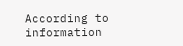According to information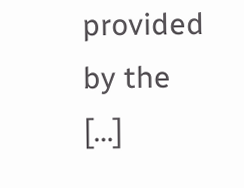provided by the […]